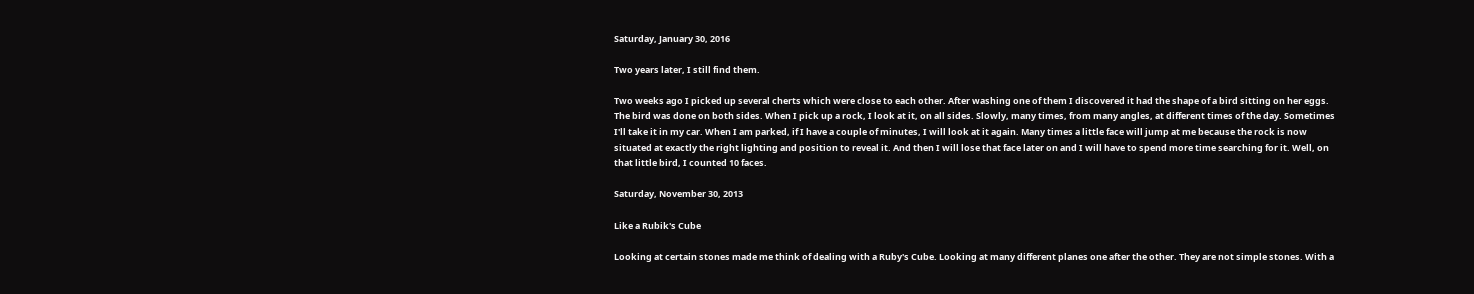Saturday, January 30, 2016

Two years later, I still find them.

Two weeks ago I picked up several cherts which were close to each other. After washing one of them I discovered it had the shape of a bird sitting on her eggs. The bird was done on both sides. When I pick up a rock, I look at it, on all sides. Slowly, many times, from many angles, at different times of the day. Sometimes I'll take it in my car. When I am parked, if I have a couple of minutes, I will look at it again. Many times a little face will jump at me because the rock is now situated at exactly the right lighting and position to reveal it. And then I will lose that face later on and I will have to spend more time searching for it. Well, on that little bird, I counted 10 faces.

Saturday, November 30, 2013

Like a Rubik's Cube

Looking at certain stones made me think of dealing with a Ruby's Cube. Looking at many different planes one after the other. They are not simple stones. With a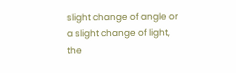slight change of angle or a slight change of light, the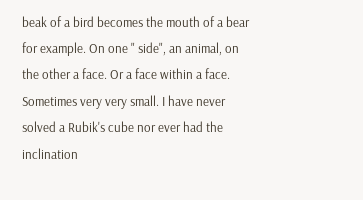beak of a bird becomes the mouth of a bear for example. On one " side", an animal, on the other a face. Or a face within a face. Sometimes very very small. I have never solved a Rubik's cube nor ever had the inclination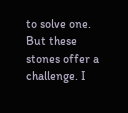to solve one. But these stones offer a challenge. I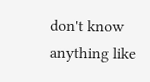don't know anything like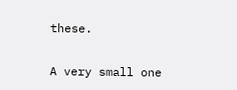these.

A very small one